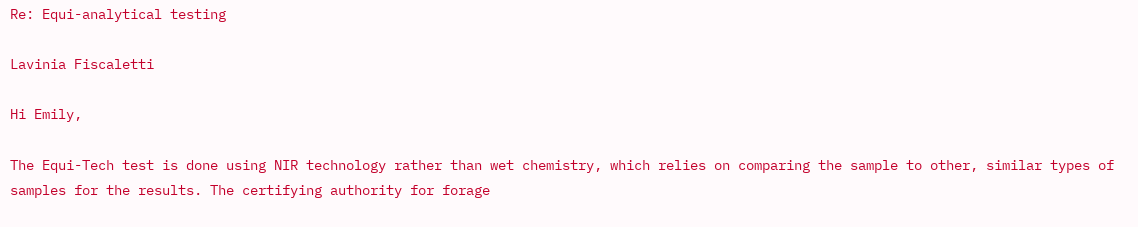Re: Equi-analytical testing

Lavinia Fiscaletti

Hi Emily,

The Equi-Tech test is done using NIR technology rather than wet chemistry, which relies on comparing the sample to other, similar types of samples for the results. The certifying authority for forage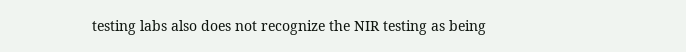testing labs also does not recognize the NIR testing as being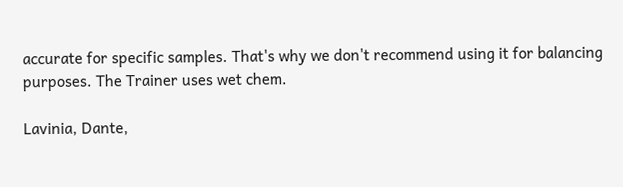accurate for specific samples. That's why we don't recommend using it for balancing purposes. The Trainer uses wet chem.

Lavinia, Dante,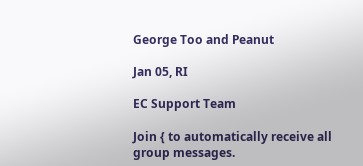George Too and Peanut

Jan 05, RI

EC Support Team

Join { to automatically receive all group messages.